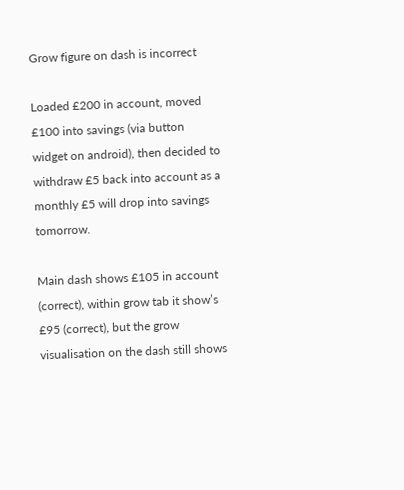Grow figure on dash is incorrect

Loaded £200 in account, moved £100 into savings (via button widget on android), then decided to withdraw £5 back into account as a monthly £5 will drop into savings tomorrow.

Main dash shows £105 in account (correct), within grow tab it show’s £95 (correct), but the grow visualisation on the dash still shows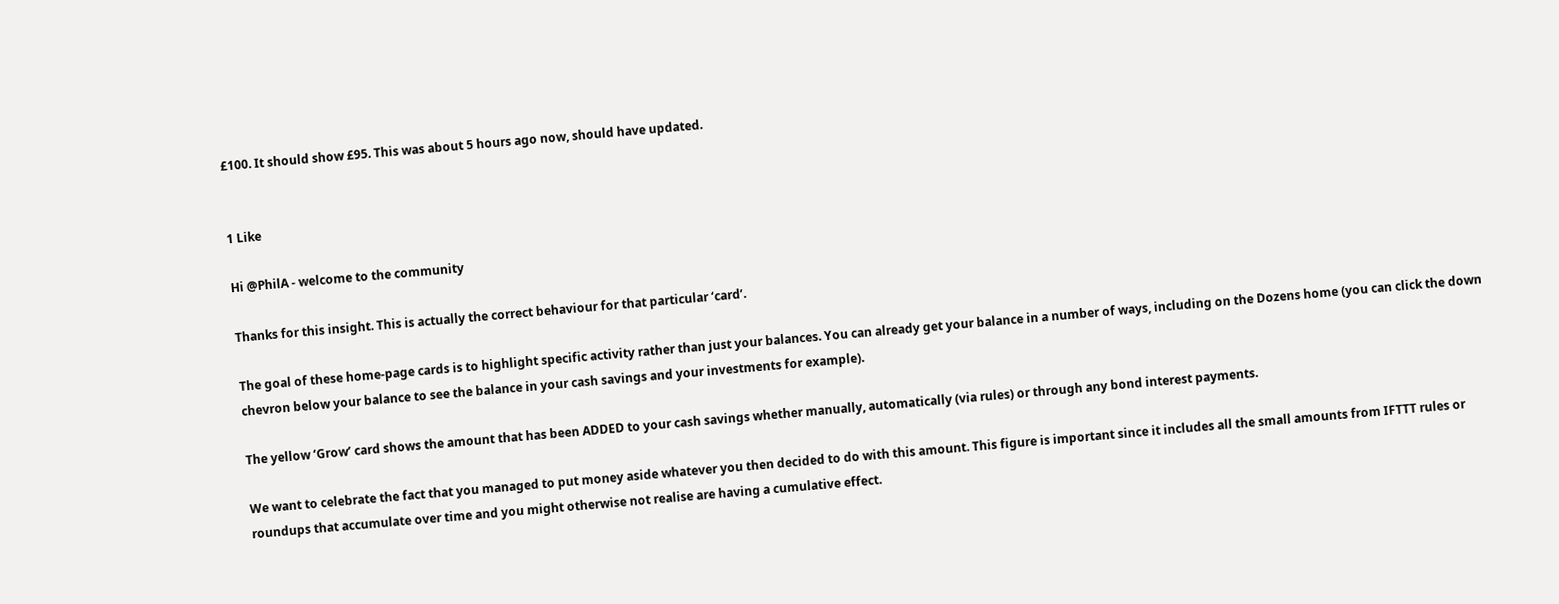£100. It should show £95. This was about 5 hours ago now, should have updated.


1 Like

Hi @PhilA - welcome to the community

Thanks for this insight. This is actually the correct behaviour for that particular ‘card’.

The goal of these home-page cards is to highlight specific activity rather than just your balances. You can already get your balance in a number of ways, including on the Dozens home (you can click the down chevron below your balance to see the balance in your cash savings and your investments for example).

The yellow ‘Grow’ card shows the amount that has been ADDED to your cash savings whether manually, automatically (via rules) or through any bond interest payments.

We want to celebrate the fact that you managed to put money aside whatever you then decided to do with this amount. This figure is important since it includes all the small amounts from IFTTT rules or roundups that accumulate over time and you might otherwise not realise are having a cumulative effect.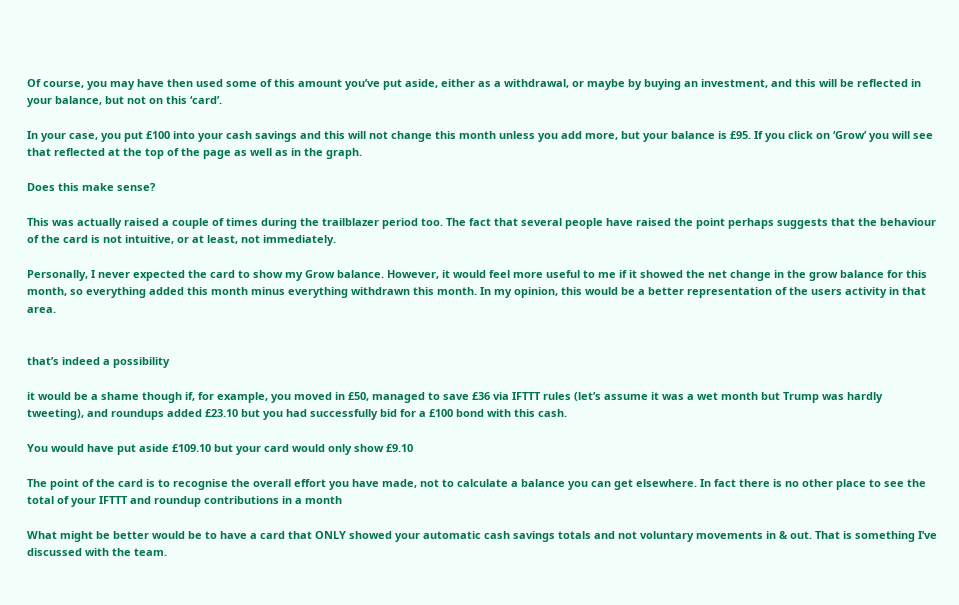Of course, you may have then used some of this amount you’ve put aside, either as a withdrawal, or maybe by buying an investment, and this will be reflected in your balance, but not on this ‘card’.

In your case, you put £100 into your cash savings and this will not change this month unless you add more, but your balance is £95. If you click on ‘Grow’ you will see that reflected at the top of the page as well as in the graph.

Does this make sense?

This was actually raised a couple of times during the trailblazer period too. The fact that several people have raised the point perhaps suggests that the behaviour of the card is not intuitive, or at least, not immediately.

Personally, I never expected the card to show my Grow balance. However, it would feel more useful to me if it showed the net change in the grow balance for this month, so everything added this month minus everything withdrawn this month. In my opinion, this would be a better representation of the users activity in that area.


that’s indeed a possibility

it would be a shame though if, for example, you moved in £50, managed to save £36 via IFTTT rules (let’s assume it was a wet month but Trump was hardly tweeting), and roundups added £23.10 but you had successfully bid for a £100 bond with this cash.

You would have put aside £109.10 but your card would only show £9.10

The point of the card is to recognise the overall effort you have made, not to calculate a balance you can get elsewhere. In fact there is no other place to see the total of your IFTTT and roundup contributions in a month

What might be better would be to have a card that ONLY showed your automatic cash savings totals and not voluntary movements in & out. That is something I’ve discussed with the team.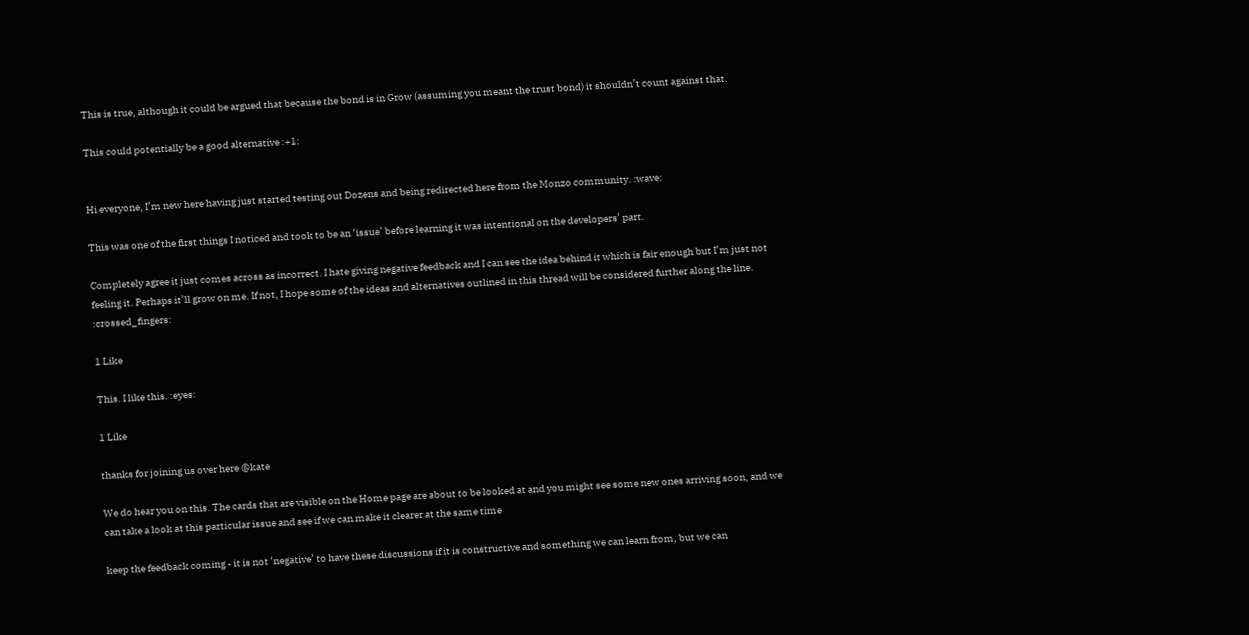This is true, although it could be argued that because the bond is in Grow (assuming you meant the trust bond) it shouldn’t count against that.

This could potentially be a good alternative :+1:


Hi everyone, I’m new here having just started testing out Dozens and being redirected here from the Monzo community. :wave:

This was one of the first things I noticed and took to be an ‘issue’ before learning it was intentional on the developers’ part.

Completely agree it just comes across as incorrect. I hate giving negative feedback and I can see the idea behind it which is fair enough but I’m just not feeling it. Perhaps it’ll grow on me. If not, I hope some of the ideas and alternatives outlined in this thread will be considered further along the line. :crossed_fingers:

1 Like

This. I like this. :eyes:

1 Like

thanks for joining us over here @kate

We do hear you on this. The cards that are visible on the Home page are about to be looked at and you might see some new ones arriving soon, and we can take a look at this particular issue and see if we can make it clearer at the same time

keep the feedback coming - it is not ‘negative’ to have these discussions if it is constructive and something we can learn from, but we can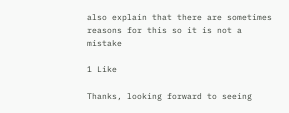also explain that there are sometimes reasons for this so it is not a mistake

1 Like

Thanks, looking forward to seeing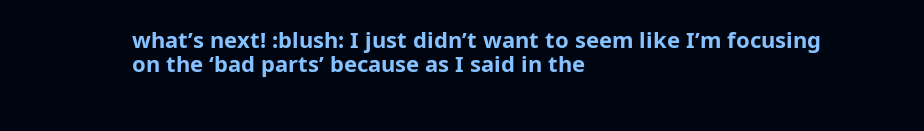what’s next! :blush: I just didn’t want to seem like I’m focusing on the ‘bad parts’ because as I said in the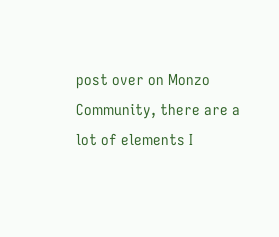post over on Monzo Community, there are a lot of elements I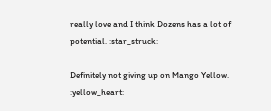really love and I think Dozens has a lot of potential. :star_struck:

Definitely not giving up on Mango Yellow. :yellow_heart: